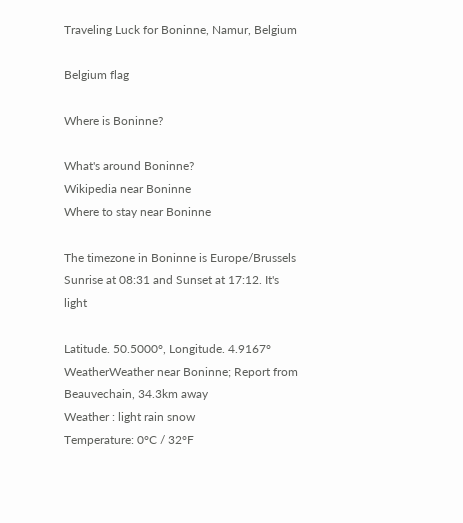Traveling Luck for Boninne, Namur, Belgium

Belgium flag

Where is Boninne?

What's around Boninne?
Wikipedia near Boninne
Where to stay near Boninne

The timezone in Boninne is Europe/Brussels
Sunrise at 08:31 and Sunset at 17:12. It's light

Latitude. 50.5000°, Longitude. 4.9167°
WeatherWeather near Boninne; Report from Beauvechain, 34.3km away
Weather : light rain snow
Temperature: 0°C / 32°F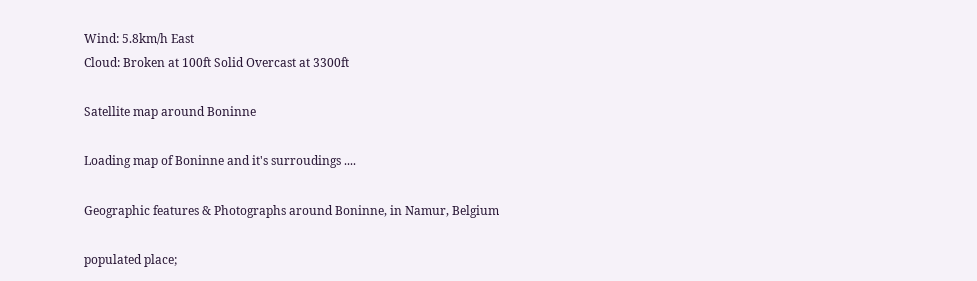Wind: 5.8km/h East
Cloud: Broken at 100ft Solid Overcast at 3300ft

Satellite map around Boninne

Loading map of Boninne and it's surroudings ....

Geographic features & Photographs around Boninne, in Namur, Belgium

populated place;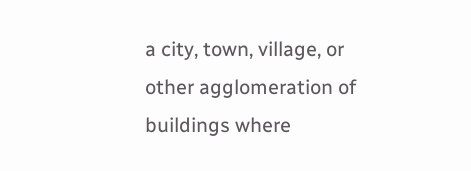a city, town, village, or other agglomeration of buildings where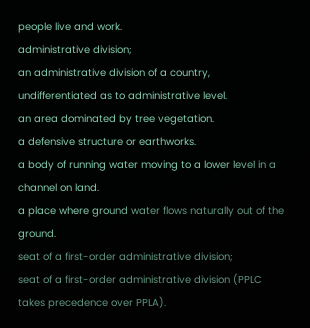people live and work.
administrative division;
an administrative division of a country, undifferentiated as to administrative level.
an area dominated by tree vegetation.
a defensive structure or earthworks.
a body of running water moving to a lower level in a channel on land.
a place where ground water flows naturally out of the ground.
seat of a first-order administrative division;
seat of a first-order administrative division (PPLC takes precedence over PPLA).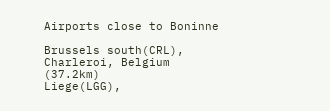Airports close to Boninne

Brussels south(CRL), Charleroi, Belgium (37.2km)
Liege(LGG),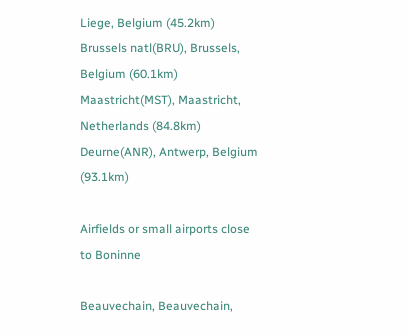Liege, Belgium (45.2km)
Brussels natl(BRU), Brussels, Belgium (60.1km)
Maastricht(MST), Maastricht, Netherlands (84.8km)
Deurne(ANR), Antwerp, Belgium (93.1km)

Airfields or small airports close to Boninne

Beauvechain, Beauvechain,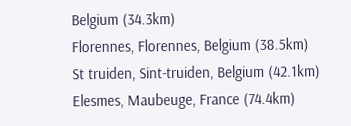Belgium (34.3km)
Florennes, Florennes, Belgium (38.5km)
St truiden, Sint-truiden, Belgium (42.1km)
Elesmes, Maubeuge, France (74.4km)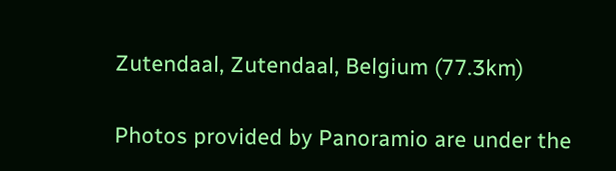Zutendaal, Zutendaal, Belgium (77.3km)

Photos provided by Panoramio are under the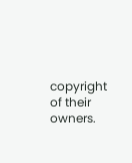copyright of their owners.